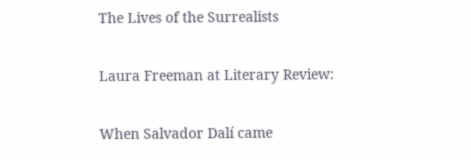The Lives of the Surrealists

Laura Freeman at Literary Review:

When Salvador Dalí came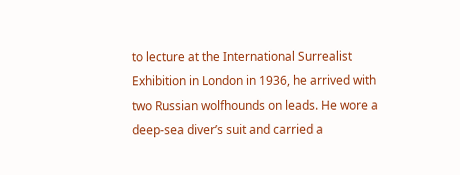to lecture at the International Surrealist Exhibition in London in 1936, he arrived with two Russian wolfhounds on leads. He wore a deep-sea diver’s suit and carried a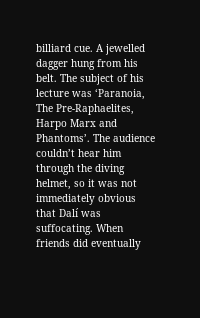billiard cue. A jewelled dagger hung from his belt. The subject of his lecture was ‘Paranoia, The Pre-Raphaelites, Harpo Marx and Phantoms’. The audience couldn’t hear him through the diving helmet, so it was not immediately obvious that Dalí was suffocating. When friends did eventually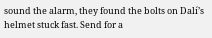sound the alarm, they found the bolts on Dalí’s helmet stuck fast. Send for a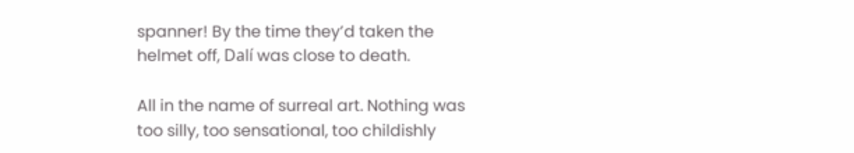spanner! By the time they’d taken the helmet off, Dalí was close to death.

All in the name of surreal art. Nothing was too silly, too sensational, too childishly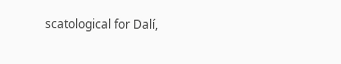scatological for Dalí,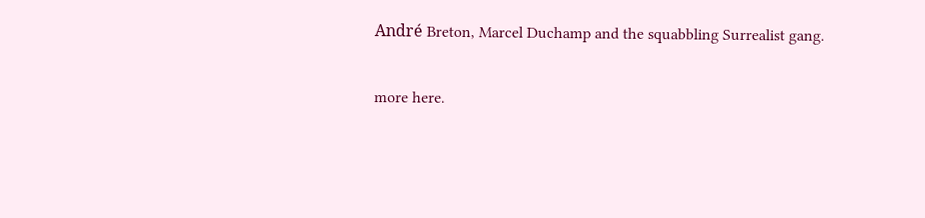André Breton, Marcel Duchamp and the squabbling Surrealist gang.

more here.